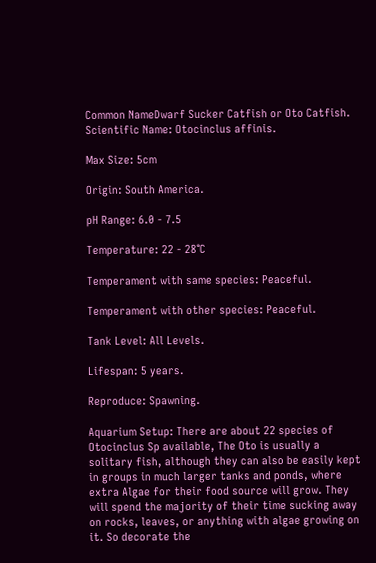Common NameDwarf Sucker Catfish or Oto Catfish.
Scientific Name: Otocinclus affinis.

Max Size: 5cm

Origin: South America.

pH Range: 6.0 - 7.5

Temperature: 22 - 28°C

Temperament with same species: Peaceful.

Temperament with other species: Peaceful.

Tank Level: All Levels.

Lifespan: 5 years.

Reproduce: Spawning.

Aquarium Setup: There are about 22 species of Otocinclus Sp available, The Oto is usually a solitary fish, although they can also be easily kept in groups in much larger tanks and ponds, where extra Algae for their food source will grow. They will spend the majority of their time sucking away on rocks, leaves, or anything with algae growing on it. So decorate the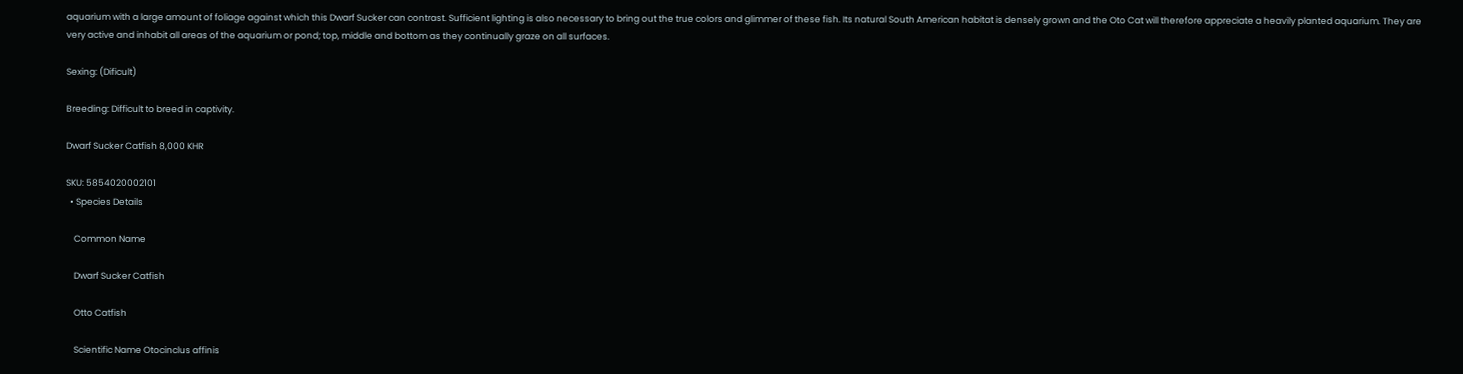aquarium with a large amount of foliage against which this Dwarf Sucker can contrast. Sufficient lighting is also necessary to bring out the true colors and glimmer of these fish. Its natural South American habitat is densely grown and the Oto Cat will therefore appreciate a heavily planted aquarium. They are very active and inhabit all areas of the aquarium or pond; top, middle and bottom as they continually graze on all surfaces.

Sexing: (Dificult)

Breeding: Difficult to breed in captivity.

Dwarf Sucker Catfish 8,000 KHR

SKU: 5854020002101
  • Species Details

    Common Name

    Dwarf Sucker Catfish

    Otto Catfish

    Scientific Name Otocinclus affinis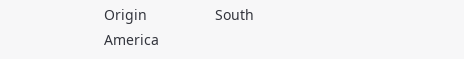Origin                 South America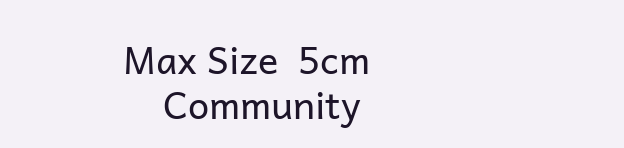Max Size  5cm
    Community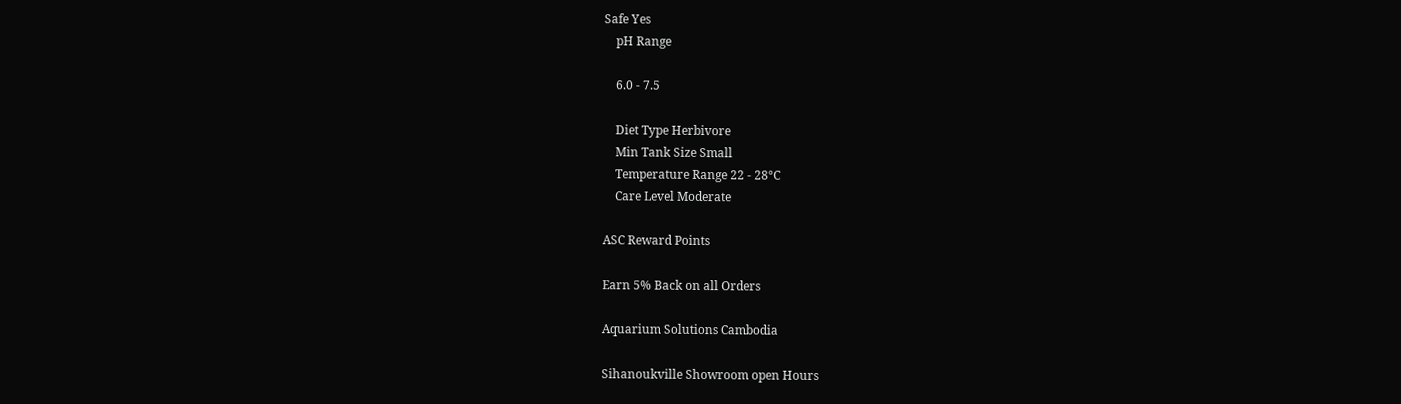Safe Yes
    pH Range

    6.0 - 7.5

    Diet Type Herbivore
    Min Tank Size Small
    Temperature Range 22 - 28°C
    Care Level Moderate

ASC Reward Points

Earn 5% Back on all Orders

Aquarium Solutions Cambodia

Sihanoukville Showroom open Hours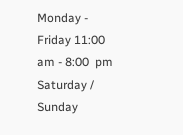Monday - Friday 11:00 am - 8:00  pm
Saturday / Sunday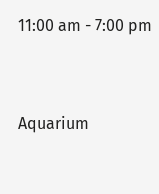11:00 am - 7:00 pm


Aquarium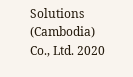Solutions (Cambodia) Co., Ltd. 2020